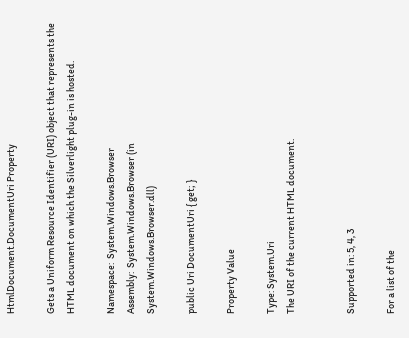HtmlDocument.DocumentUri Property

Gets a Uniform Resource Identifier (URI) object that represents the HTML document on which the Silverlight plug-in is hosted.

Namespace:  System.Windows.Browser
Assembly:  System.Windows.Browser (in System.Windows.Browser.dll)

public Uri DocumentUri { get; }

Property Value

Type: System.Uri
The URI of the current HTML document.


Supported in: 5, 4, 3

For a list of the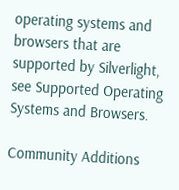operating systems and browsers that are supported by Silverlight, see Supported Operating Systems and Browsers.

Community Additions